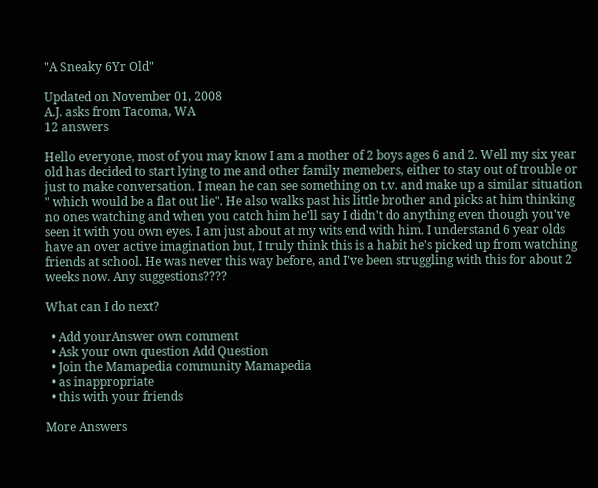"A Sneaky 6Yr Old"

Updated on November 01, 2008
A.J. asks from Tacoma, WA
12 answers

Hello everyone, most of you may know I am a mother of 2 boys ages 6 and 2. Well my six year old has decided to start lying to me and other family memebers, either to stay out of trouble or just to make conversation. I mean he can see something on t.v. and make up a similar situation " which would be a flat out lie". He also walks past his little brother and picks at him thinking no ones watching and when you catch him he'll say I didn't do anything even though you've seen it with you own eyes. I am just about at my wits end with him. I understand 6 year olds have an over active imagination but, I truly think this is a habit he's picked up from watching friends at school. He was never this way before, and I've been struggling with this for about 2 weeks now. Any suggestions????

What can I do next?

  • Add yourAnswer own comment
  • Ask your own question Add Question
  • Join the Mamapedia community Mamapedia
  • as inappropriate
  • this with your friends

More Answers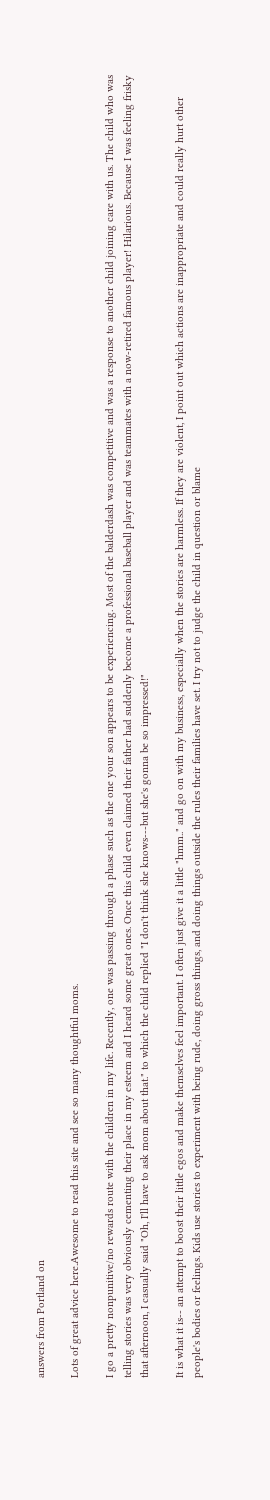answers from Portland on

Lots of great advice here.Awesome to read this site and see so many thoughtful moms.

I go a pretty nonpunitive/no rewards route with the children in my life. Recently, one was passing through a phase such as the one your son appears to be experiencing. Most of the balderdash was competitive and was a response to another child joining care with us. The child who was telling stories was very obviously cementing their place in my esteem and I heard some great ones. Once this child even claimed their father had suddenly become a professional baseball player and was teammates with a now-retired famous player! Hilarious. Because I was feeling frisky that afternoon, I casually said "Oh, I'll have to ask mom about that." to which the child replied "I don't think she knows---but she's gonna be so impressed!"

It is what it is-- an attempt to boost their little egos and make themselves feel important. I often just give it a little "hmm.." and go on with my business, especially when the stories are harmless. If they are violent, I point out which actions are inappropriate and could really hurt other people's bodies or feelings. Kids use stories to experiment with being rude, doing gross things, and doing things outside the rules their families have set. I try not to judge the child in question or blame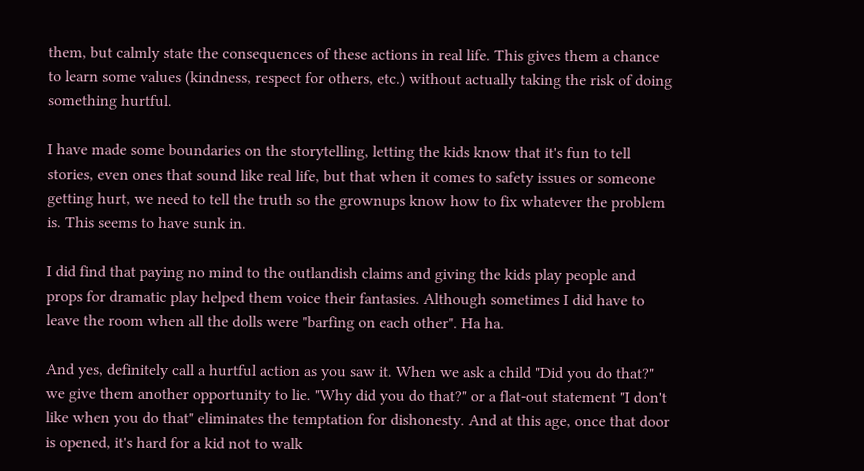them, but calmly state the consequences of these actions in real life. This gives them a chance to learn some values (kindness, respect for others, etc.) without actually taking the risk of doing something hurtful.

I have made some boundaries on the storytelling, letting the kids know that it's fun to tell stories, even ones that sound like real life, but that when it comes to safety issues or someone getting hurt, we need to tell the truth so the grownups know how to fix whatever the problem is. This seems to have sunk in.

I did find that paying no mind to the outlandish claims and giving the kids play people and props for dramatic play helped them voice their fantasies. Although sometimes I did have to leave the room when all the dolls were "barfing on each other". Ha ha.

And yes, definitely call a hurtful action as you saw it. When we ask a child "Did you do that?" we give them another opportunity to lie. "Why did you do that?" or a flat-out statement "I don't like when you do that" eliminates the temptation for dishonesty. And at this age, once that door is opened, it's hard for a kid not to walk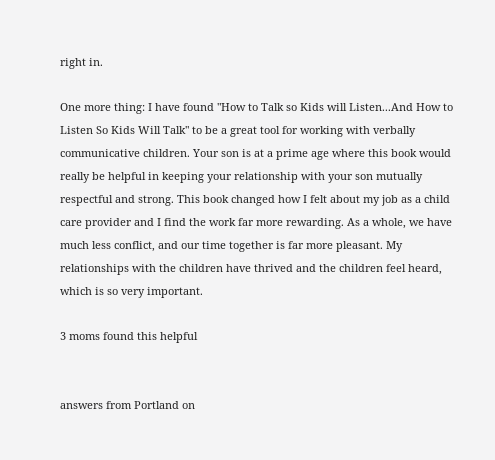right in.

One more thing: I have found "How to Talk so Kids will Listen...And How to Listen So Kids Will Talk" to be a great tool for working with verbally communicative children. Your son is at a prime age where this book would really be helpful in keeping your relationship with your son mutually respectful and strong. This book changed how I felt about my job as a child care provider and I find the work far more rewarding. As a whole, we have much less conflict, and our time together is far more pleasant. My relationships with the children have thrived and the children feel heard, which is so very important.

3 moms found this helpful


answers from Portland on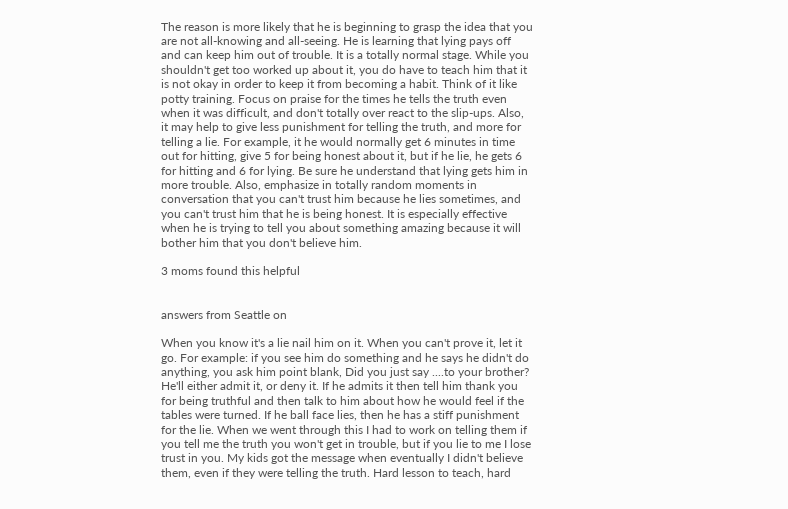The reason is more likely that he is beginning to grasp the idea that you are not all-knowing and all-seeing. He is learning that lying pays off and can keep him out of trouble. It is a totally normal stage. While you shouldn't get too worked up about it, you do have to teach him that it is not okay in order to keep it from becoming a habit. Think of it like potty training. Focus on praise for the times he tells the truth even when it was difficult, and don't totally over react to the slip-ups. Also, it may help to give less punishment for telling the truth, and more for telling a lie. For example, it he would normally get 6 minutes in time out for hitting, give 5 for being honest about it, but if he lie, he gets 6 for hitting and 6 for lying. Be sure he understand that lying gets him in more trouble. Also, emphasize in totally random moments in conversation that you can't trust him because he lies sometimes, and you can't trust him that he is being honest. It is especially effective when he is trying to tell you about something amazing because it will bother him that you don't believe him.

3 moms found this helpful


answers from Seattle on

When you know it's a lie nail him on it. When you can't prove it, let it go. For example: if you see him do something and he says he didn't do anything, you ask him point blank, Did you just say ....to your brother? He'll either admit it, or deny it. If he admits it then tell him thank you for being truthful and then talk to him about how he would feel if the tables were turned. If he ball face lies, then he has a stiff punishment for the lie. When we went through this I had to work on telling them if you tell me the truth you won't get in trouble, but if you lie to me I lose trust in you. My kids got the message when eventually I didn't believe them, even if they were telling the truth. Hard lesson to teach, hard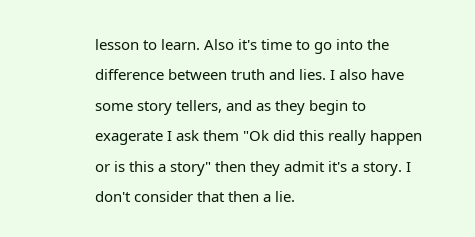lesson to learn. Also it's time to go into the difference between truth and lies. I also have some story tellers, and as they begin to exagerate I ask them "Ok did this really happen or is this a story" then they admit it's a story. I don't consider that then a lie.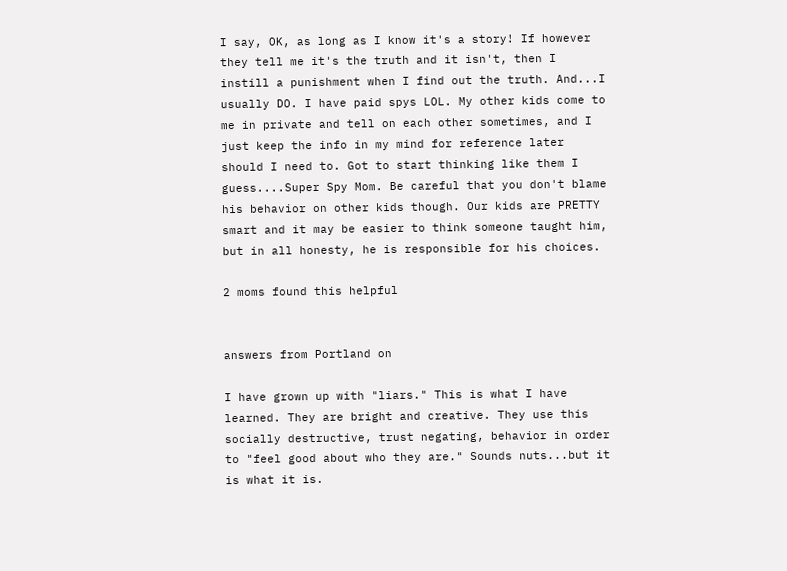I say, OK, as long as I know it's a story! If however they tell me it's the truth and it isn't, then I instill a punishment when I find out the truth. And...I usually DO. I have paid spys LOL. My other kids come to me in private and tell on each other sometimes, and I just keep the info in my mind for reference later should I need to. Got to start thinking like them I guess....Super Spy Mom. Be careful that you don't blame his behavior on other kids though. Our kids are PRETTY smart and it may be easier to think someone taught him, but in all honesty, he is responsible for his choices.

2 moms found this helpful


answers from Portland on

I have grown up with "liars." This is what I have learned. They are bright and creative. They use this socially destructive, trust negating, behavior in order to "feel good about who they are." Sounds nuts...but it is what it is.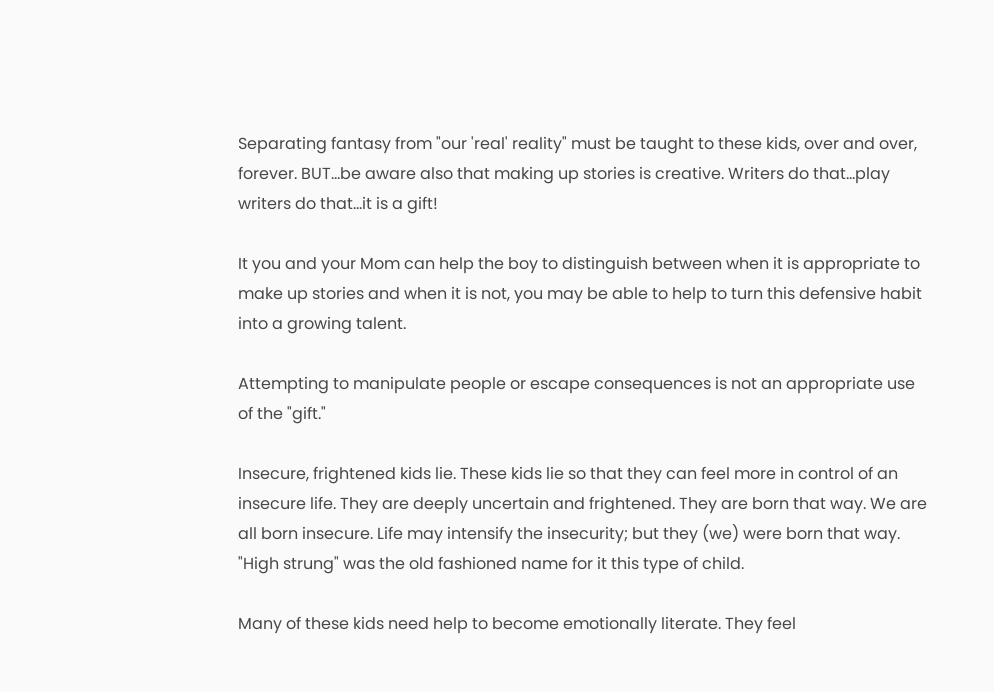Separating fantasy from "our 'real' reality" must be taught to these kids, over and over, forever. BUT...be aware also that making up stories is creative. Writers do that...play writers do that...it is a gift!

It you and your Mom can help the boy to distinguish between when it is appropriate to make up stories and when it is not, you may be able to help to turn this defensive habit into a growing talent.

Attempting to manipulate people or escape consequences is not an appropriate use of the "gift."

Insecure, frightened kids lie. These kids lie so that they can feel more in control of an insecure life. They are deeply uncertain and frightened. They are born that way. We are all born insecure. Life may intensify the insecurity; but they (we) were born that way. "High strung" was the old fashioned name for it this type of child.

Many of these kids need help to become emotionally literate. They feel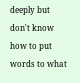deeply but don't know how to put words to what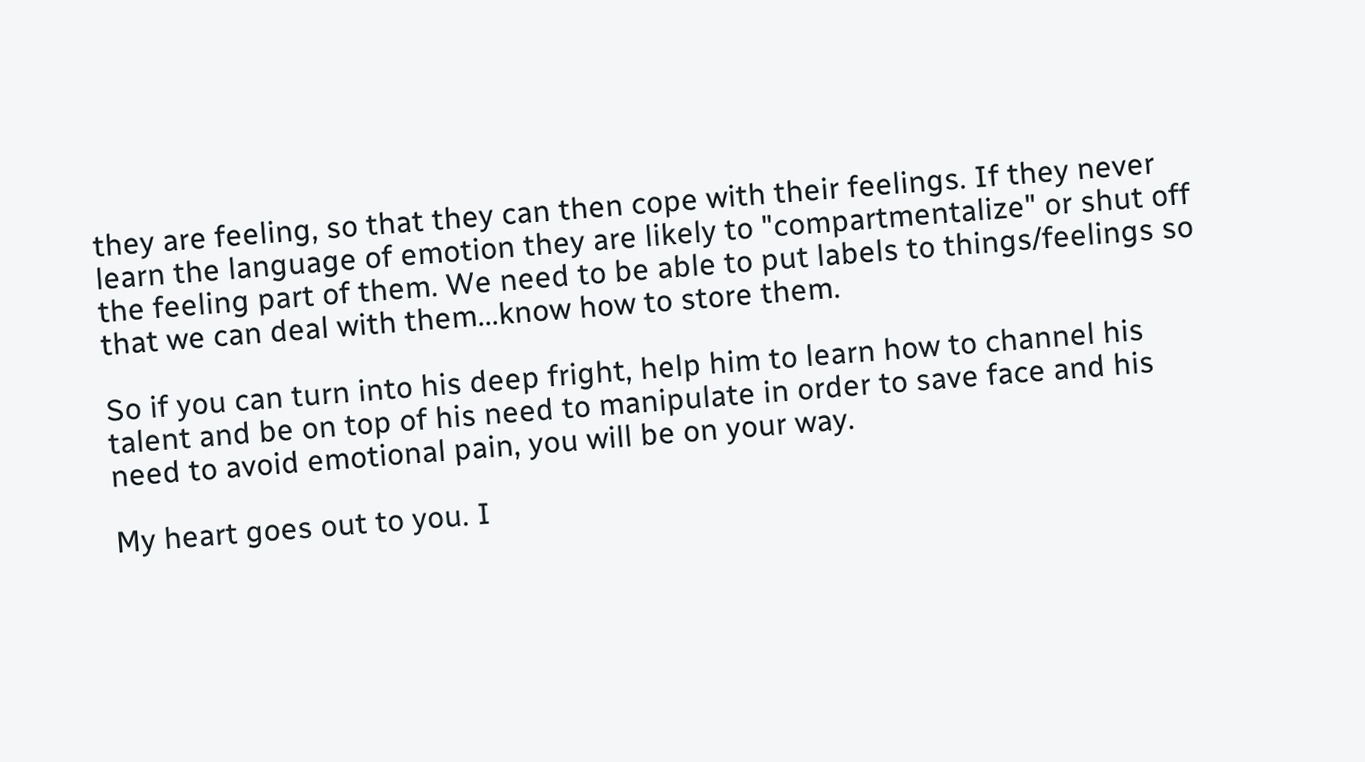they are feeling, so that they can then cope with their feelings. If they never learn the language of emotion they are likely to "compartmentalize" or shut off the feeling part of them. We need to be able to put labels to things/feelings so that we can deal with them...know how to store them.

So if you can turn into his deep fright, help him to learn how to channel his talent and be on top of his need to manipulate in order to save face and his need to avoid emotional pain, you will be on your way.

My heart goes out to you. I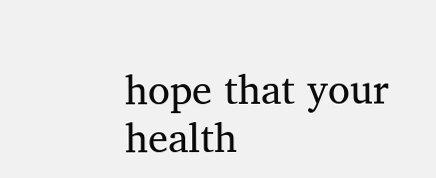hope that your health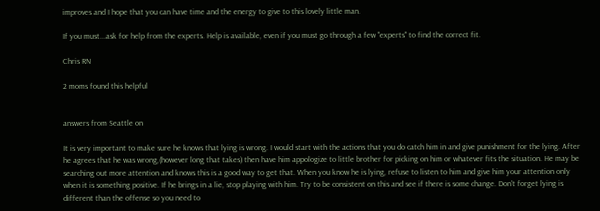improves and I hope that you can have time and the energy to give to this lovely little man.

If you must...ask for help from the experts. Help is available, even if you must go through a few "experts" to find the correct fit.

Chris RN

2 moms found this helpful


answers from Seattle on

It is very important to make sure he knows that lying is wrong. I would start with the actions that you do catch him in and give punishment for the lying. After he agrees that he was wrong,(however long that takes) then have him appologize to little brother for picking on him or whatever fits the situation. He may be searching out more attention and knows this is a good way to get that. When you know he is lying, refuse to listen to him and give him your attention only when it is something positive. If he brings in a lie, stop playing with him. Try to be consistent on this and see if there is some change. Don't forget lying is different than the offense so you need to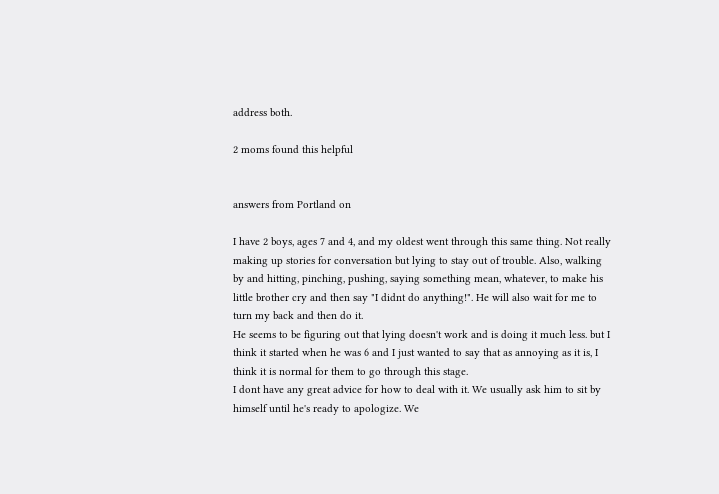address both.

2 moms found this helpful


answers from Portland on

I have 2 boys, ages 7 and 4, and my oldest went through this same thing. Not really making up stories for conversation but lying to stay out of trouble. Also, walking by and hitting, pinching, pushing, saying something mean, whatever, to make his little brother cry and then say "I didnt do anything!". He will also wait for me to turn my back and then do it.
He seems to be figuring out that lying doesn't work and is doing it much less. but I think it started when he was 6 and I just wanted to say that as annoying as it is, I think it is normal for them to go through this stage.
I dont have any great advice for how to deal with it. We usually ask him to sit by himself until he's ready to apologize. We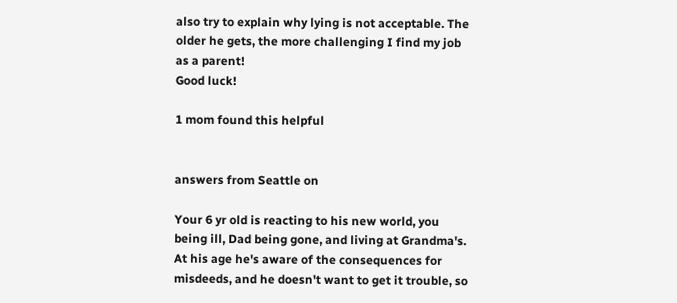also try to explain why lying is not acceptable. The older he gets, the more challenging I find my job as a parent!
Good luck!

1 mom found this helpful


answers from Seattle on

Your 6 yr old is reacting to his new world, you being ill, Dad being gone, and living at Grandma's. At his age he's aware of the consequences for misdeeds, and he doesn't want to get it trouble, so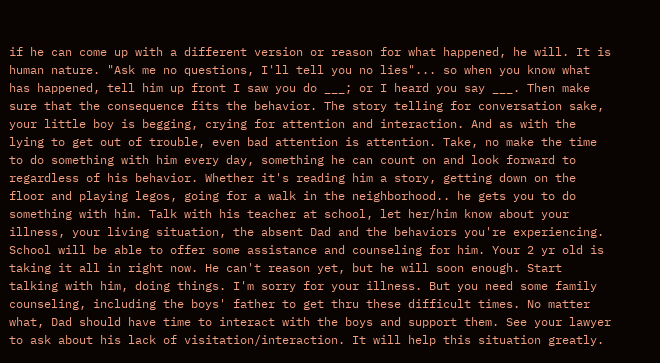if he can come up with a different version or reason for what happened, he will. It is human nature. "Ask me no questions, I'll tell you no lies"... so when you know what has happened, tell him up front I saw you do ___; or I heard you say ___. Then make sure that the consequence fits the behavior. The story telling for conversation sake, your little boy is begging, crying for attention and interaction. And as with the lying to get out of trouble, even bad attention is attention. Take, no make the time to do something with him every day, something he can count on and look forward to regardless of his behavior. Whether it's reading him a story, getting down on the floor and playing legos, going for a walk in the neighborhood.. he gets you to do something with him. Talk with his teacher at school, let her/him know about your illness, your living situation, the absent Dad and the behaviors you're experiencing. School will be able to offer some assistance and counseling for him. Your 2 yr old is taking it all in right now. He can't reason yet, but he will soon enough. Start talking with him, doing things. I'm sorry for your illness. But you need some family counseling, including the boys' father to get thru these difficult times. No matter what, Dad should have time to interact with the boys and support them. See your lawyer to ask about his lack of visitation/interaction. It will help this situation greatly.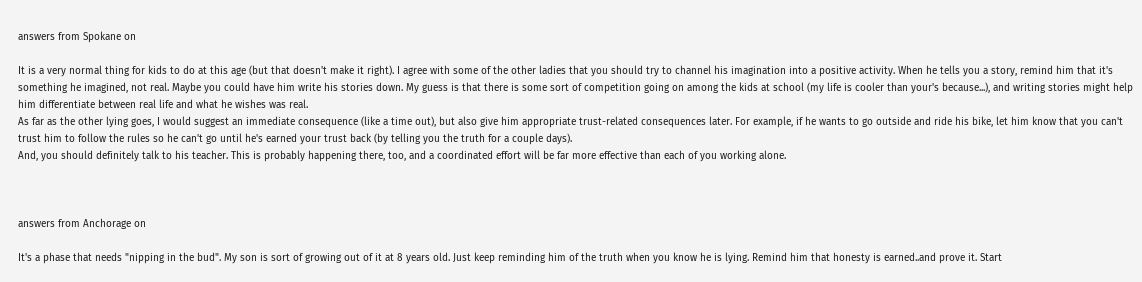answers from Spokane on

It is a very normal thing for kids to do at this age (but that doesn't make it right). I agree with some of the other ladies that you should try to channel his imagination into a positive activity. When he tells you a story, remind him that it's something he imagined, not real. Maybe you could have him write his stories down. My guess is that there is some sort of competition going on among the kids at school (my life is cooler than your's because...), and writing stories might help him differentiate between real life and what he wishes was real.
As far as the other lying goes, I would suggest an immediate consequence (like a time out), but also give him appropriate trust-related consequences later. For example, if he wants to go outside and ride his bike, let him know that you can't trust him to follow the rules so he can't go until he's earned your trust back (by telling you the truth for a couple days).
And, you should definitely talk to his teacher. This is probably happening there, too, and a coordinated effort will be far more effective than each of you working alone.



answers from Anchorage on

It's a phase that needs "nipping in the bud". My son is sort of growing out of it at 8 years old. Just keep reminding him of the truth when you know he is lying. Remind him that honesty is earned..and prove it. Start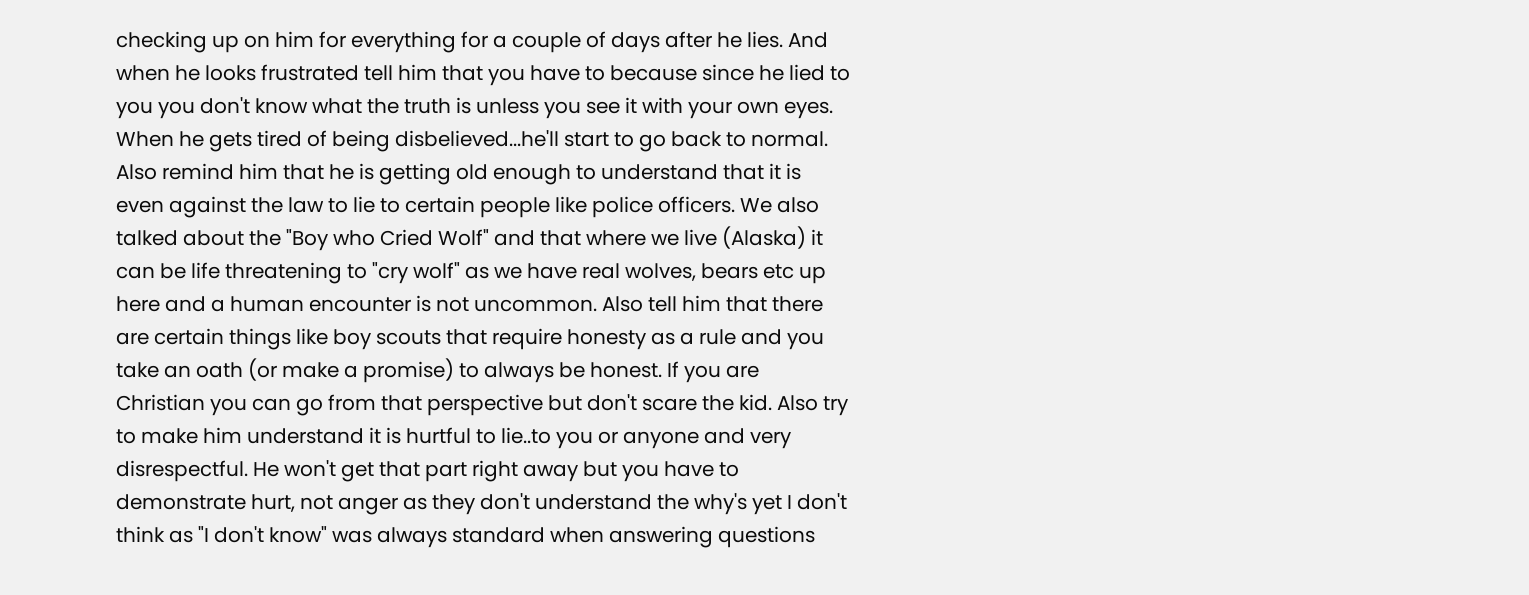checking up on him for everything for a couple of days after he lies. And when he looks frustrated tell him that you have to because since he lied to you you don't know what the truth is unless you see it with your own eyes. When he gets tired of being disbelieved...he'll start to go back to normal. Also remind him that he is getting old enough to understand that it is even against the law to lie to certain people like police officers. We also talked about the "Boy who Cried Wolf" and that where we live (Alaska) it can be life threatening to "cry wolf" as we have real wolves, bears etc up here and a human encounter is not uncommon. Also tell him that there are certain things like boy scouts that require honesty as a rule and you take an oath (or make a promise) to always be honest. If you are Christian you can go from that perspective but don't scare the kid. Also try to make him understand it is hurtful to lie..to you or anyone and very disrespectful. He won't get that part right away but you have to demonstrate hurt, not anger as they don't understand the why's yet I don't think as "I don't know" was always standard when answering questions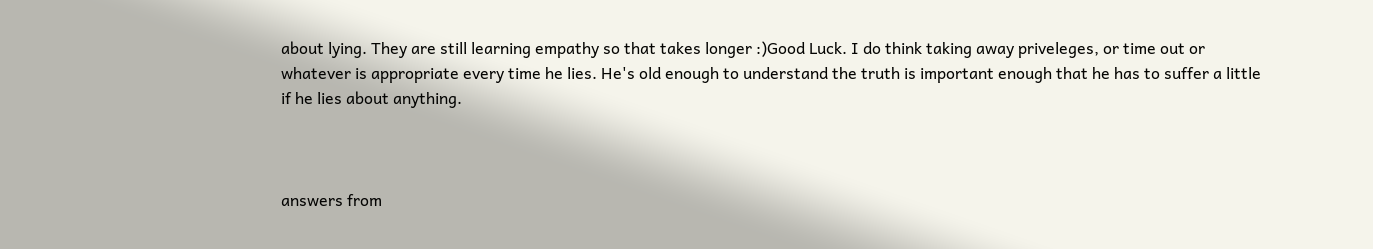about lying. They are still learning empathy so that takes longer :)Good Luck. I do think taking away priveleges, or time out or whatever is appropriate every time he lies. He's old enough to understand the truth is important enough that he has to suffer a little if he lies about anything.



answers from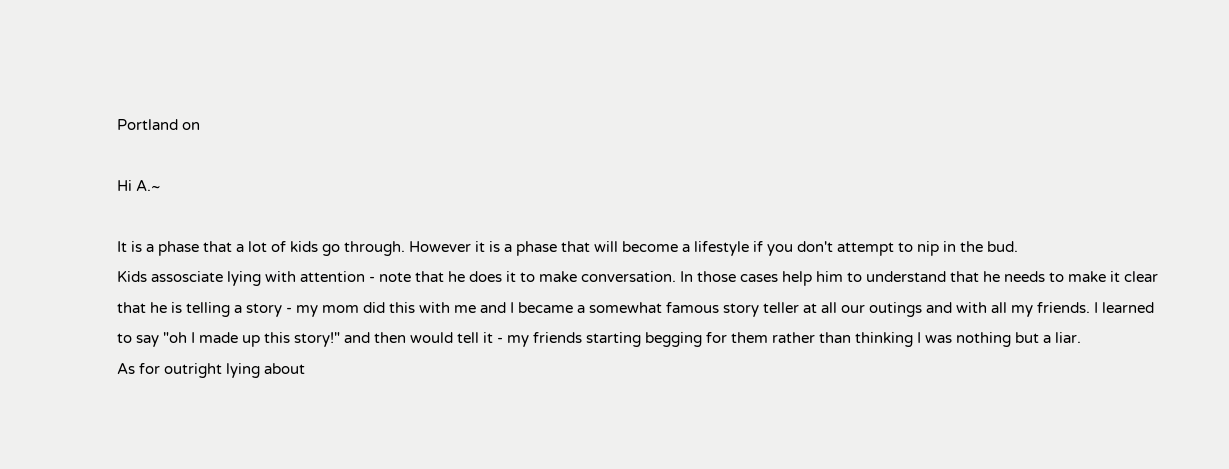Portland on

Hi A.~

It is a phase that a lot of kids go through. However it is a phase that will become a lifestyle if you don't attempt to nip in the bud.
Kids assosciate lying with attention - note that he does it to make conversation. In those cases help him to understand that he needs to make it clear that he is telling a story - my mom did this with me and I became a somewhat famous story teller at all our outings and with all my friends. I learned to say "oh I made up this story!" and then would tell it - my friends starting begging for them rather than thinking I was nothing but a liar.
As for outright lying about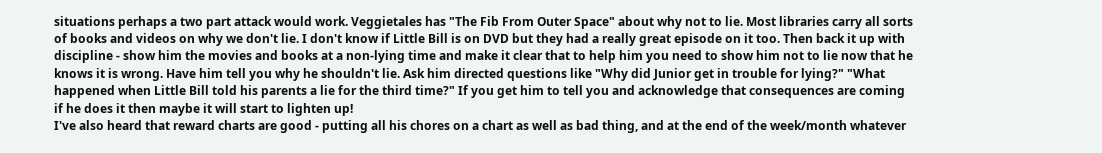situations perhaps a two part attack would work. Veggietales has "The Fib From Outer Space" about why not to lie. Most libraries carry all sorts of books and videos on why we don't lie. I don't know if Little Bill is on DVD but they had a really great episode on it too. Then back it up with discipline - show him the movies and books at a non-lying time and make it clear that to help him you need to show him not to lie now that he knows it is wrong. Have him tell you why he shouldn't lie. Ask him directed questions like "Why did Junior get in trouble for lying?" "What happened when Little Bill told his parents a lie for the third time?" If you get him to tell you and acknowledge that consequences are coming if he does it then maybe it will start to lighten up!
I've also heard that reward charts are good - putting all his chores on a chart as well as bad thing, and at the end of the week/month whatever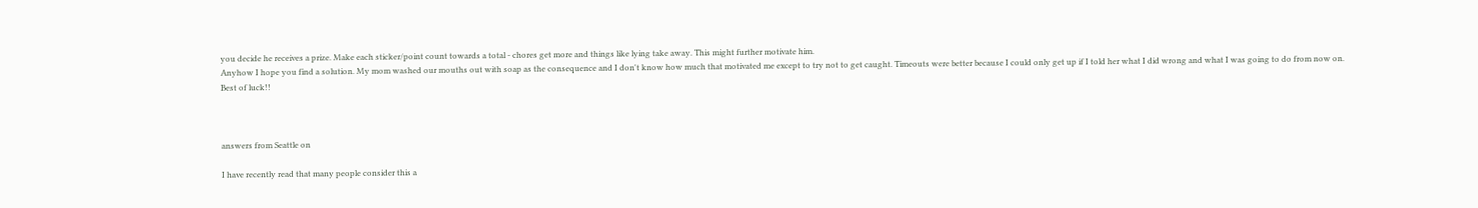you decide he receives a prize. Make each sticker/point count towards a total - chores get more and things like lying take away. This might further motivate him.
Anyhow I hope you find a solution. My mom washed our mouths out with soap as the consequence and I don't know how much that motivated me except to try not to get caught. Timeouts were better because I could only get up if I told her what I did wrong and what I was going to do from now on.
Best of luck!!



answers from Seattle on

I have recently read that many people consider this a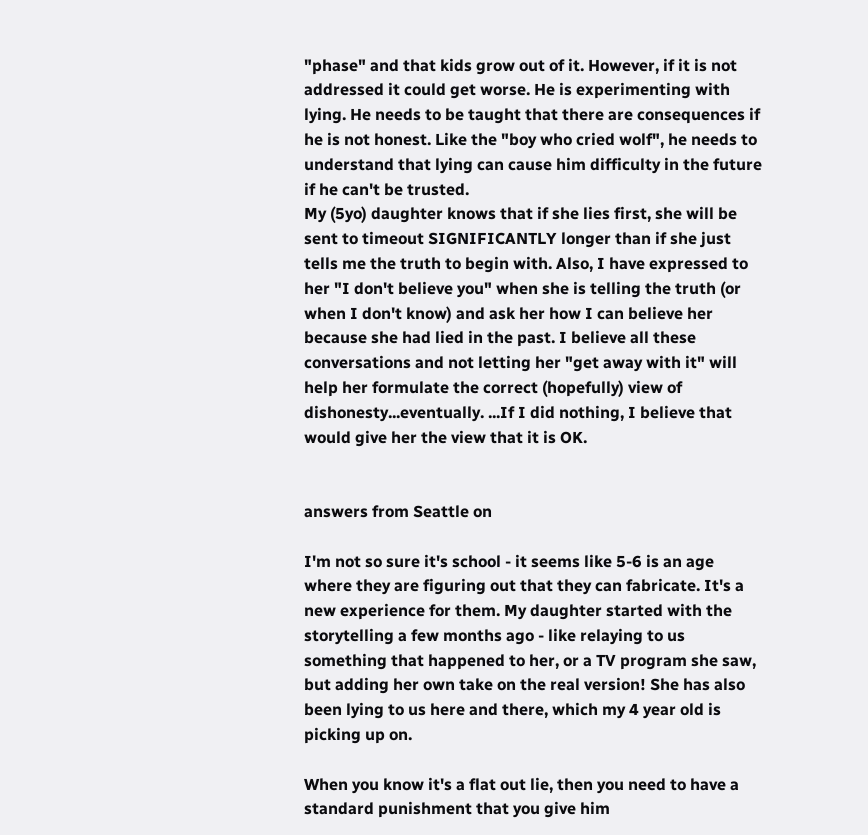"phase" and that kids grow out of it. However, if it is not addressed it could get worse. He is experimenting with lying. He needs to be taught that there are consequences if he is not honest. Like the "boy who cried wolf", he needs to understand that lying can cause him difficulty in the future if he can't be trusted.
My (5yo) daughter knows that if she lies first, she will be sent to timeout SIGNIFICANTLY longer than if she just tells me the truth to begin with. Also, I have expressed to her "I don't believe you" when she is telling the truth (or when I don't know) and ask her how I can believe her because she had lied in the past. I believe all these conversations and not letting her "get away with it" will help her formulate the correct (hopefully) view of dishonesty...eventually. ...If I did nothing, I believe that would give her the view that it is OK.


answers from Seattle on

I'm not so sure it's school - it seems like 5-6 is an age where they are figuring out that they can fabricate. It's a new experience for them. My daughter started with the storytelling a few months ago - like relaying to us something that happened to her, or a TV program she saw, but adding her own take on the real version! She has also been lying to us here and there, which my 4 year old is picking up on.

When you know it's a flat out lie, then you need to have a standard punishment that you give him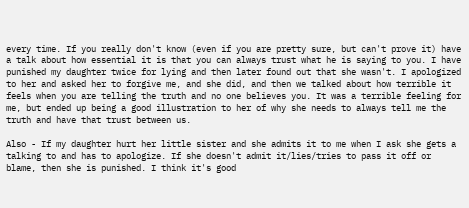every time. If you really don't know (even if you are pretty sure, but can't prove it) have a talk about how essential it is that you can always trust what he is saying to you. I have punished my daughter twice for lying and then later found out that she wasn't. I apologized to her and asked her to forgive me, and she did, and then we talked about how terrible it feels when you are telling the truth and no one believes you. It was a terrible feeling for me, but ended up being a good illustration to her of why she needs to always tell me the truth and have that trust between us.

Also - If my daughter hurt her little sister and she admits it to me when I ask she gets a talking to and has to apologize. If she doesn't admit it/lies/tries to pass it off or blame, then she is punished. I think it's good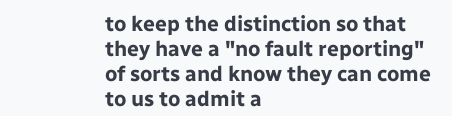to keep the distinction so that they have a "no fault reporting" of sorts and know they can come to us to admit a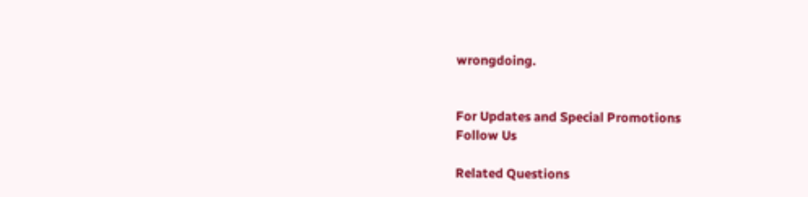wrongdoing.


For Updates and Special Promotions
Follow Us

Related Questions